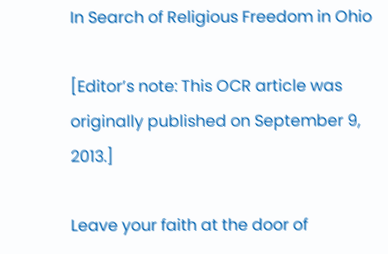In Search of Religious Freedom in Ohio

[Editor’s note: This OCR article was originally published on September 9, 2013.]

Leave your faith at the door of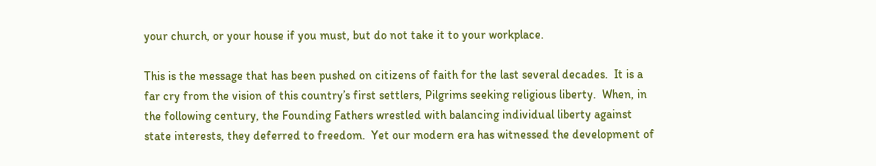your church, or your house if you must, but do not take it to your workplace.

This is the message that has been pushed on citizens of faith for the last several decades.  It is a far cry from the vision of this country’s first settlers, Pilgrims seeking religious liberty.  When, in the following century, the Founding Fathers wrestled with balancing individual liberty against state interests, they deferred to freedom.  Yet our modern era has witnessed the development of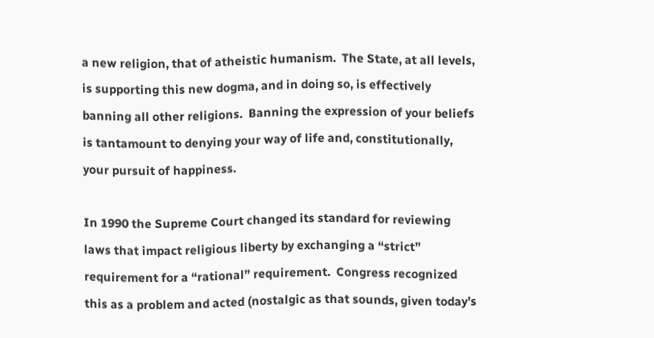a new religion, that of atheistic humanism.  The State, at all levels, is supporting this new dogma, and in doing so, is effectively banning all other religions.  Banning the expression of your beliefs is tantamount to denying your way of life and, constitutionally, your pursuit of happiness.

In 1990 the Supreme Court changed its standard for reviewing laws that impact religious liberty by exchanging a “strict” requirement for a “rational” requirement.  Congress recognized this as a problem and acted (nostalgic as that sounds, given today’s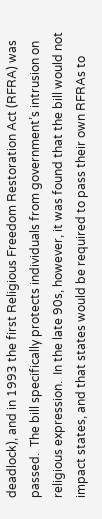deadlock), and in 1993 the first Religious Freedom Restoration Act (RFRA) was passed.  The bill specifically protects individuals from government’s intrusion on religious expression.  In the late 90s, however, it was found that the bill would not impact states, and that states would be required to pass their own RFRAs to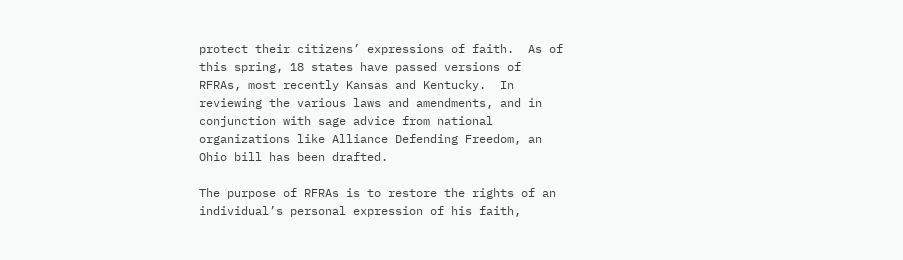protect their citizens’ expressions of faith.  As of this spring, 18 states have passed versions of RFRAs, most recently Kansas and Kentucky.  In reviewing the various laws and amendments, and in conjunction with sage advice from national organizations like Alliance Defending Freedom, an Ohio bill has been drafted.

The purpose of RFRAs is to restore the rights of an individual’s personal expression of his faith,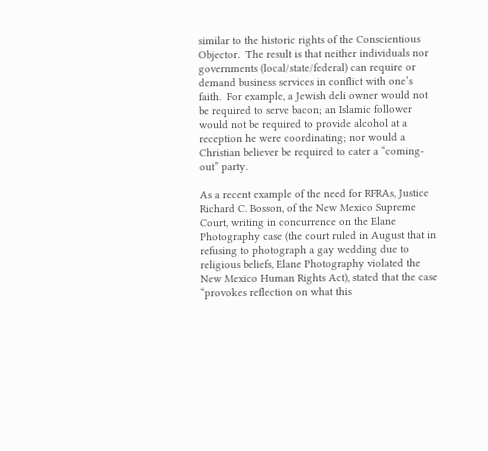similar to the historic rights of the Conscientious Objector.  The result is that neither individuals nor governments (local/state/federal) can require or demand business services in conflict with one’s faith.  For example, a Jewish deli owner would not be required to serve bacon; an Islamic follower would not be required to provide alcohol at a reception he were coordinating; nor would a Christian believer be required to cater a “coming-out” party.

As a recent example of the need for RFRAs, Justice Richard C. Bosson, of the New Mexico Supreme Court, writing in concurrence on the Elane Photography case (the court ruled in August that in refusing to photograph a gay wedding due to religious beliefs, Elane Photography violated the New Mexico Human Rights Act), stated that the case “provokes reflection on what this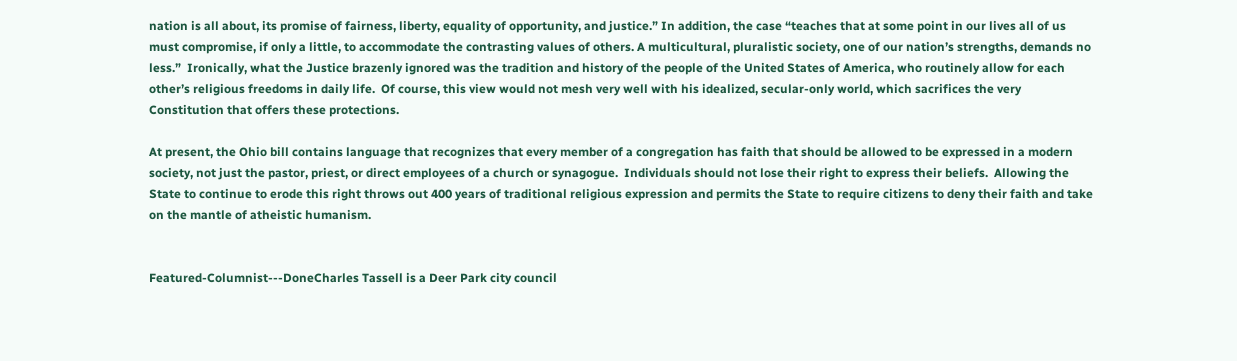nation is all about, its promise of fairness, liberty, equality of opportunity, and justice.” In addition, the case “teaches that at some point in our lives all of us must compromise, if only a little, to accommodate the contrasting values of others. A multicultural, pluralistic society, one of our nation’s strengths, demands no less.”  Ironically, what the Justice brazenly ignored was the tradition and history of the people of the United States of America, who routinely allow for each other’s religious freedoms in daily life.  Of course, this view would not mesh very well with his idealized, secular-only world, which sacrifices the very Constitution that offers these protections.

At present, the Ohio bill contains language that recognizes that every member of a congregation has faith that should be allowed to be expressed in a modern society, not just the pastor, priest, or direct employees of a church or synagogue.  Individuals should not lose their right to express their beliefs.  Allowing the State to continue to erode this right throws out 400 years of traditional religious expression and permits the State to require citizens to deny their faith and take on the mantle of atheistic humanism.


Featured-Columnist---DoneCharles Tassell is a Deer Park city council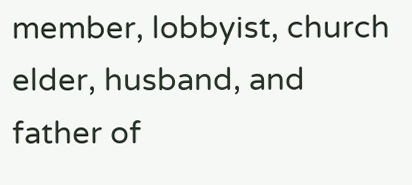member, lobbyist, church elder, husband, and father of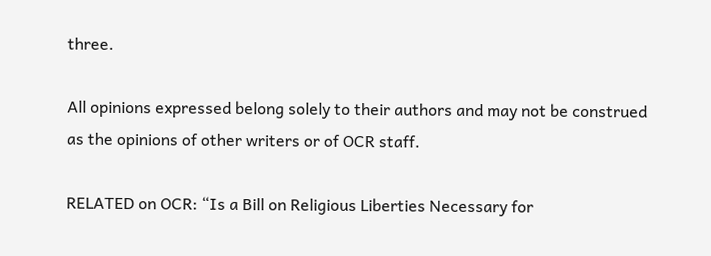three.

All opinions expressed belong solely to their authors and may not be construed as the opinions of other writers or of OCR staff.

RELATED on OCR: “Is a Bill on Religious Liberties Necessary for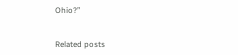Ohio?”


Related posts